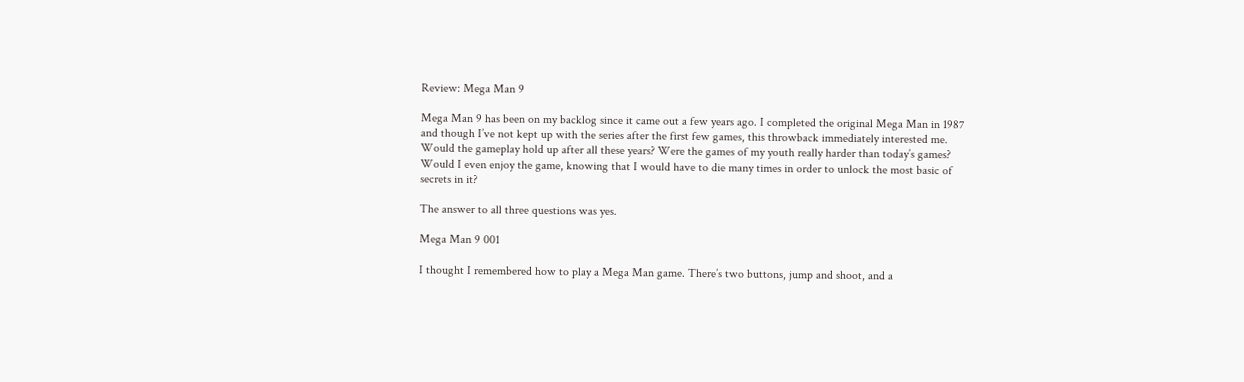Review: Mega Man 9

Mega Man 9 has been on my backlog since it came out a few years ago. I completed the original Mega Man in 1987 and though I’ve not kept up with the series after the first few games, this throwback immediately interested me. Would the gameplay hold up after all these years? Were the games of my youth really harder than today’s games? Would I even enjoy the game, knowing that I would have to die many times in order to unlock the most basic of secrets in it?

The answer to all three questions was yes.

Mega Man 9 001

I thought I remembered how to play a Mega Man game. There’s two buttons, jump and shoot, and a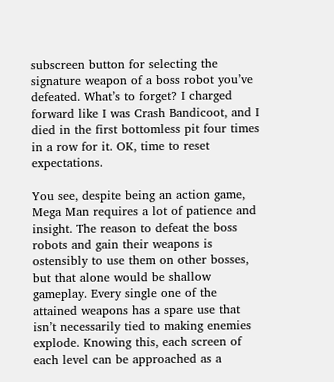subscreen button for selecting the signature weapon of a boss robot you’ve defeated. What’s to forget? I charged forward like I was Crash Bandicoot, and I died in the first bottomless pit four times in a row for it. OK, time to reset expectations.

You see, despite being an action game, Mega Man requires a lot of patience and insight. The reason to defeat the boss robots and gain their weapons is ostensibly to use them on other bosses, but that alone would be shallow gameplay. Every single one of the attained weapons has a spare use that isn’t necessarily tied to making enemies explode. Knowing this, each screen of each level can be approached as a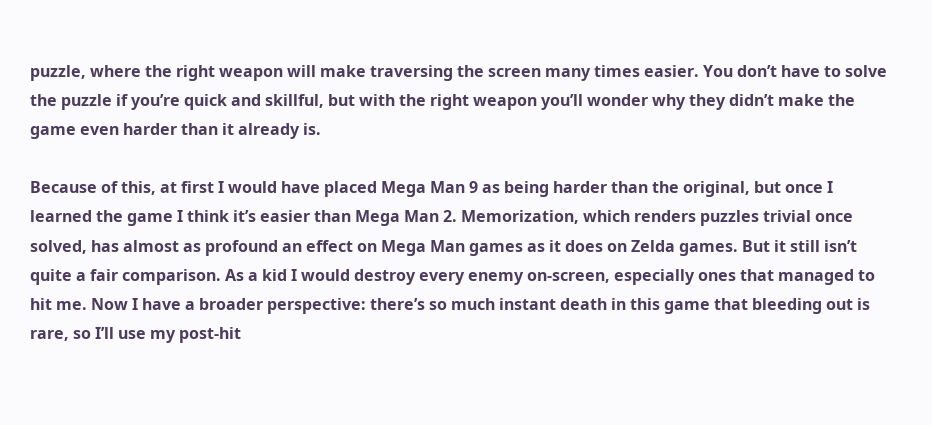puzzle, where the right weapon will make traversing the screen many times easier. You don’t have to solve the puzzle if you’re quick and skillful, but with the right weapon you’ll wonder why they didn’t make the game even harder than it already is.

Because of this, at first I would have placed Mega Man 9 as being harder than the original, but once I learned the game I think it’s easier than Mega Man 2. Memorization, which renders puzzles trivial once solved, has almost as profound an effect on Mega Man games as it does on Zelda games. But it still isn’t quite a fair comparison. As a kid I would destroy every enemy on-screen, especially ones that managed to hit me. Now I have a broader perspective: there’s so much instant death in this game that bleeding out is rare, so I’ll use my post-hit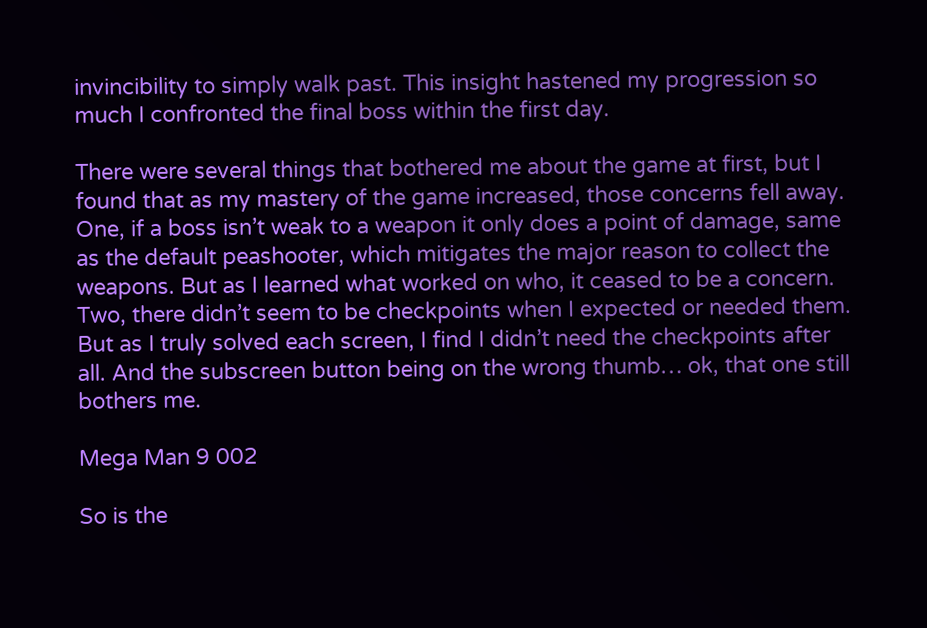invincibility to simply walk past. This insight hastened my progression so much I confronted the final boss within the first day.

There were several things that bothered me about the game at first, but I found that as my mastery of the game increased, those concerns fell away. One, if a boss isn’t weak to a weapon it only does a point of damage, same as the default peashooter, which mitigates the major reason to collect the weapons. But as I learned what worked on who, it ceased to be a concern. Two, there didn’t seem to be checkpoints when I expected or needed them. But as I truly solved each screen, I find I didn’t need the checkpoints after all. And the subscreen button being on the wrong thumb… ok, that one still bothers me.

Mega Man 9 002

So is the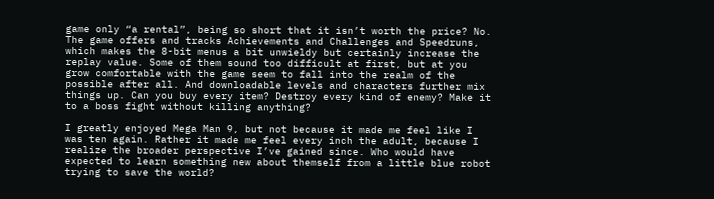game only “a rental”, being so short that it isn’t worth the price? No. The game offers and tracks Achievements and Challenges and Speedruns, which makes the 8-bit menus a bit unwieldy but certainly increase the replay value. Some of them sound too difficult at first, but at you grow comfortable with the game seem to fall into the realm of the possible after all. And downloadable levels and characters further mix things up. Can you buy every item? Destroy every kind of enemy? Make it to a boss fight without killing anything?

I greatly enjoyed Mega Man 9, but not because it made me feel like I was ten again. Rather it made me feel every inch the adult, because I realize the broader perspective I’ve gained since. Who would have expected to learn something new about themself from a little blue robot trying to save the world?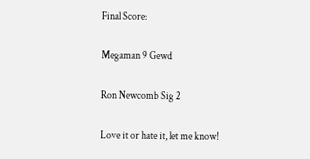Final Score:

Megaman 9 Gewd

Ron Newcomb Sig 2

Love it or hate it, let me know!